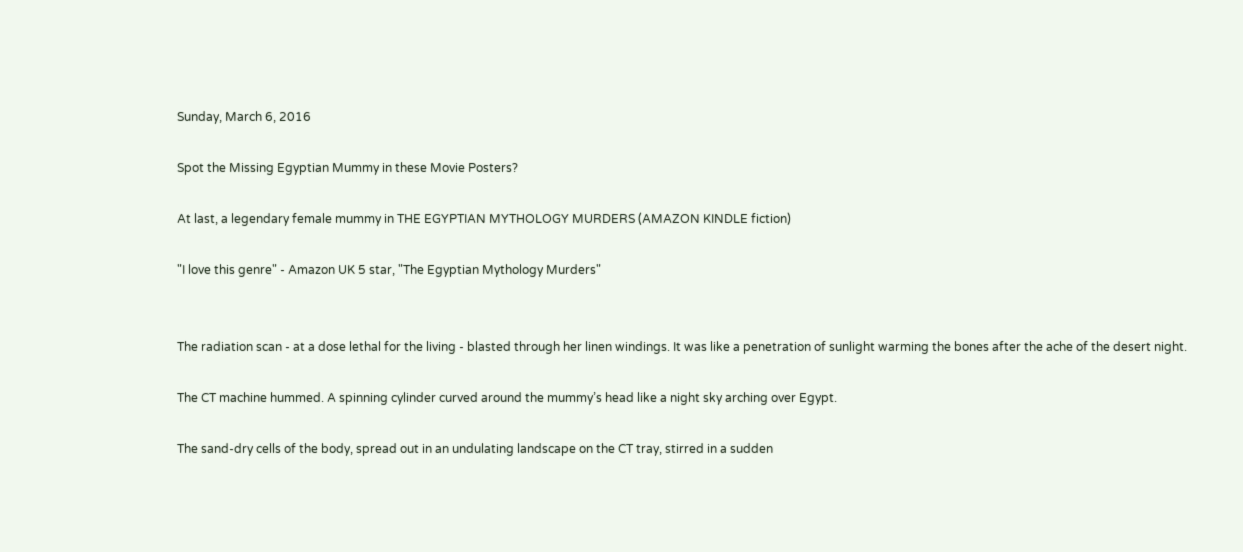Sunday, March 6, 2016

Spot the Missing Egyptian Mummy in these Movie Posters?

At last, a legendary female mummy in THE EGYPTIAN MYTHOLOGY MURDERS (AMAZON KINDLE fiction)

"I love this genre" - Amazon UK 5 star, "The Egyptian Mythology Murders"


The radiation scan - at a dose lethal for the living - blasted through her linen windings. It was like a penetration of sunlight warming the bones after the ache of the desert night.

The CT machine hummed. A spinning cylinder curved around the mummy’s head like a night sky arching over Egypt.

The sand-dry cells of the body, spread out in an undulating landscape on the CT tray, stirred in a sudden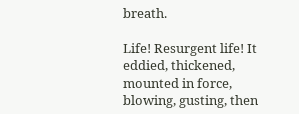breath.

Life! Resurgent life! It eddied, thickened, mounted in force, blowing, gusting, then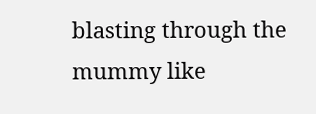blasting through the mummy like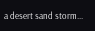a desert sand storm...